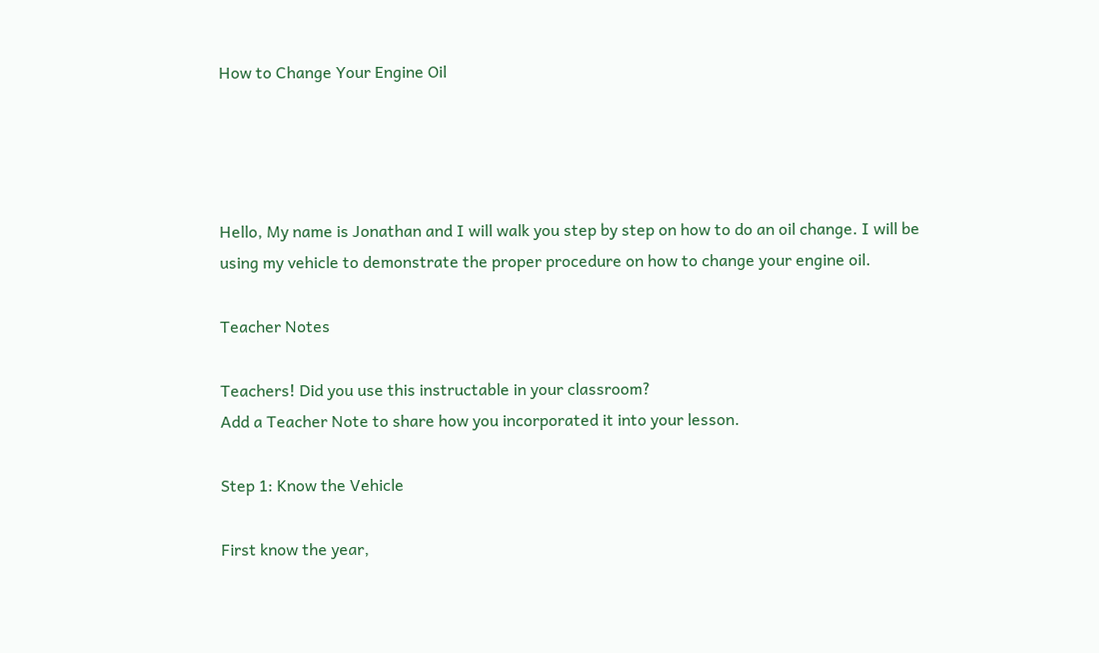How to Change Your Engine Oil




Hello, My name is Jonathan and I will walk you step by step on how to do an oil change. I will be using my vehicle to demonstrate the proper procedure on how to change your engine oil.

Teacher Notes

Teachers! Did you use this instructable in your classroom?
Add a Teacher Note to share how you incorporated it into your lesson.

Step 1: Know the Vehicle

First know the year,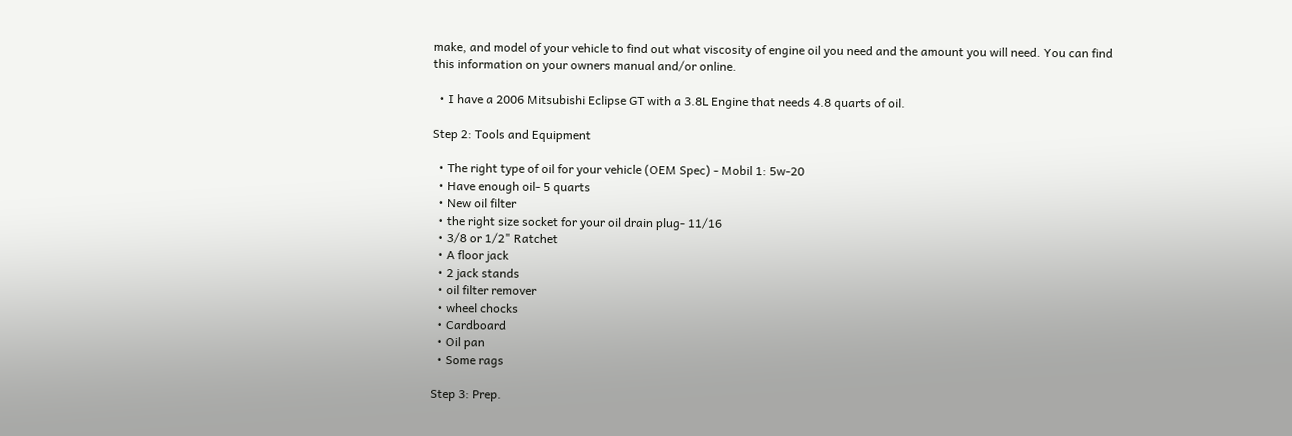make, and model of your vehicle to find out what viscosity of engine oil you need and the amount you will need. You can find this information on your owners manual and/or online.

  • I have a 2006 Mitsubishi Eclipse GT with a 3.8L Engine that needs 4.8 quarts of oil.

Step 2: Tools and Equipment

  • The right type of oil for your vehicle (OEM Spec) - Mobil 1: 5w-20
  • Have enough oil- 5 quarts
  • New oil filter
  • the right size socket for your oil drain plug- 11/16
  • 3/8 or 1/2" Ratchet
  • A floor jack
  • 2 jack stands
  • oil filter remover
  • wheel chocks
  • Cardboard
  • Oil pan
  • Some rags

Step 3: Prep.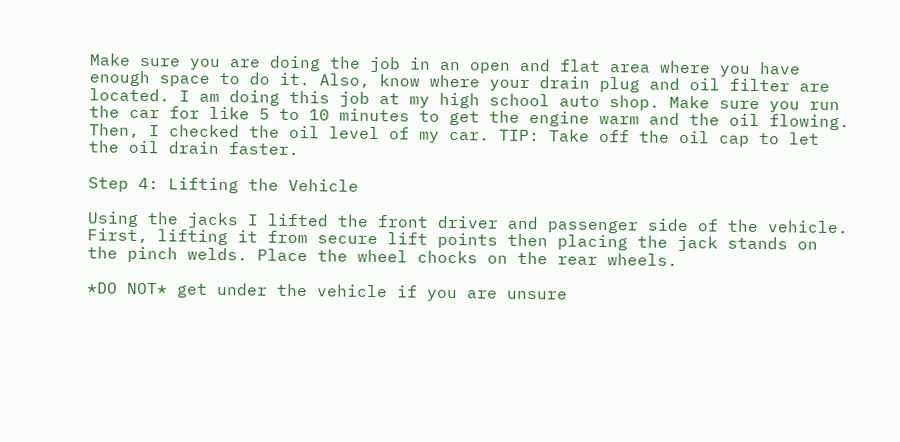Make sure you are doing the job in an open and flat area where you have enough space to do it. Also, know where your drain plug and oil filter are located. I am doing this job at my high school auto shop. Make sure you run the car for like 5 to 10 minutes to get the engine warm and the oil flowing. Then, I checked the oil level of my car. TIP: Take off the oil cap to let the oil drain faster.

Step 4: Lifting the Vehicle

Using the jacks I lifted the front driver and passenger side of the vehicle. First, lifting it from secure lift points then placing the jack stands on the pinch welds. Place the wheel chocks on the rear wheels.

*DO NOT* get under the vehicle if you are unsure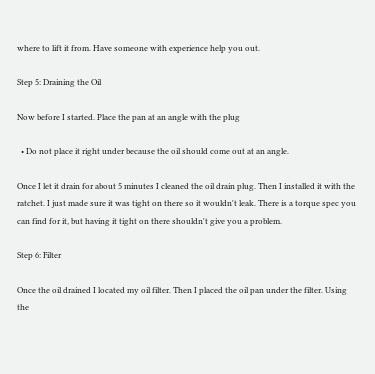where to lift it from. Have someone with experience help you out.

Step 5: Draining the Oil

Now before I started. Place the pan at an angle with the plug

  • Do not place it right under because the oil should come out at an angle.

Once I let it drain for about 5 minutes I cleaned the oil drain plug. Then I installed it with the ratchet. I just made sure it was tight on there so it wouldn't leak. There is a torque spec you can find for it, but having it tight on there shouldn't give you a problem.

Step 6: Filter

Once the oil drained I located my oil filter. Then I placed the oil pan under the filter. Using the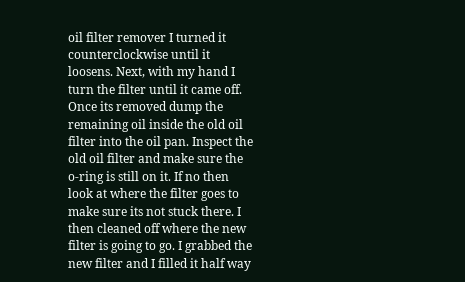oil filter remover I turned it counterclockwise until it loosens. Next, with my hand I turn the filter until it came off. Once its removed dump the remaining oil inside the old oil filter into the oil pan. Inspect the old oil filter and make sure the o-ring is still on it. If no then look at where the filter goes to make sure its not stuck there. I then cleaned off where the new filter is going to go. I grabbed the new filter and I filled it half way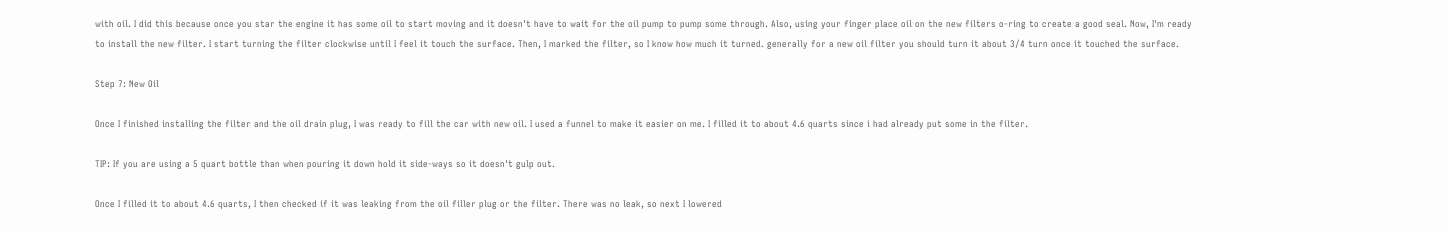with oil. I did this because once you star the engine it has some oil to start moving and it doesn't have to wait for the oil pump to pump some through. Also, using your finger place oil on the new filters o-ring to create a good seal. Now, I'm ready to install the new filter. I start turning the filter clockwise until I feel it touch the surface. Then, I marked the filter, so I know how much it turned. generally for a new oil filter you should turn it about 3/4 turn once it touched the surface.

Step 7: New Oil

Once I finished installing the filter and the oil drain plug, I was ready to fill the car with new oil. I used a funnel to make it easier on me. I filled it to about 4.6 quarts since i had already put some in the filter.

TIP: If you are using a 5 quart bottle than when pouring it down hold it side-ways so it doesn't gulp out.

Once I filled it to about 4.6 quarts, I then checked if it was leaking from the oil filler plug or the filter. There was no leak, so next I lowered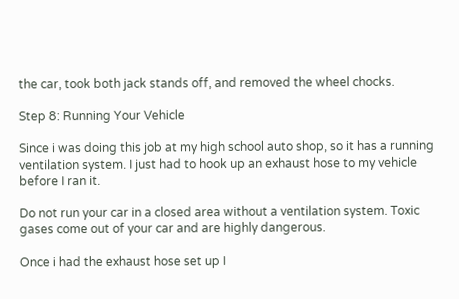the car, took both jack stands off, and removed the wheel chocks.

Step 8: Running Your Vehicle

Since i was doing this job at my high school auto shop, so it has a running ventilation system. I just had to hook up an exhaust hose to my vehicle before I ran it.

Do not run your car in a closed area without a ventilation system. Toxic gases come out of your car and are highly dangerous.

Once i had the exhaust hose set up I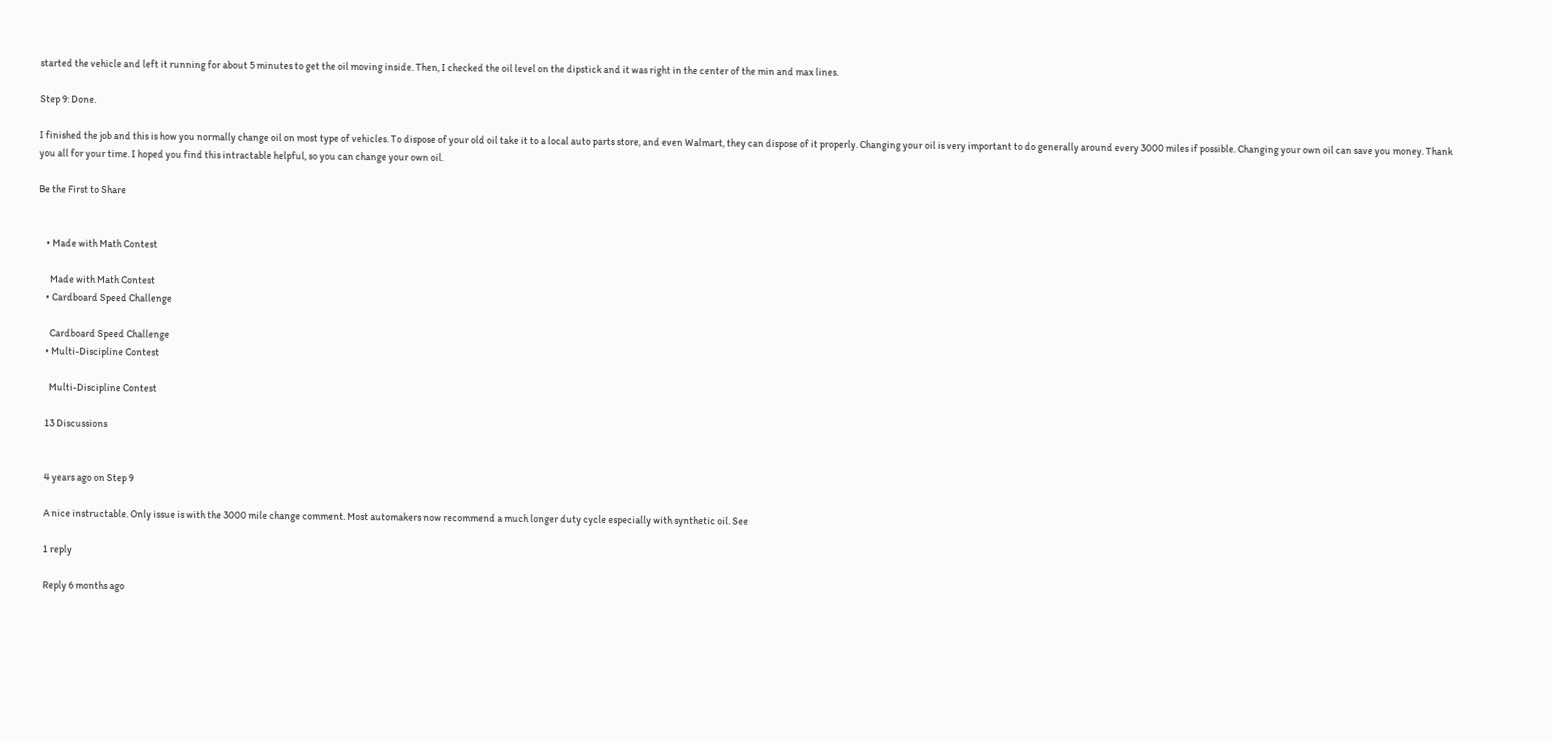started the vehicle and left it running for about 5 minutes to get the oil moving inside. Then, I checked the oil level on the dipstick and it was right in the center of the min and max lines.

Step 9: Done.

I finished the job and this is how you normally change oil on most type of vehicles. To dispose of your old oil take it to a local auto parts store, and even Walmart, they can dispose of it properly. Changing your oil is very important to do generally around every 3000 miles if possible. Changing your own oil can save you money. Thank you all for your time. I hoped you find this intractable helpful, so you can change your own oil.

Be the First to Share


    • Made with Math Contest

      Made with Math Contest
    • Cardboard Speed Challenge

      Cardboard Speed Challenge
    • Multi-Discipline Contest

      Multi-Discipline Contest

    13 Discussions


    4 years ago on Step 9

    A nice instructable. Only issue is with the 3000 mile change comment. Most automakers now recommend a much longer duty cycle especially with synthetic oil. See

    1 reply

    Reply 6 months ago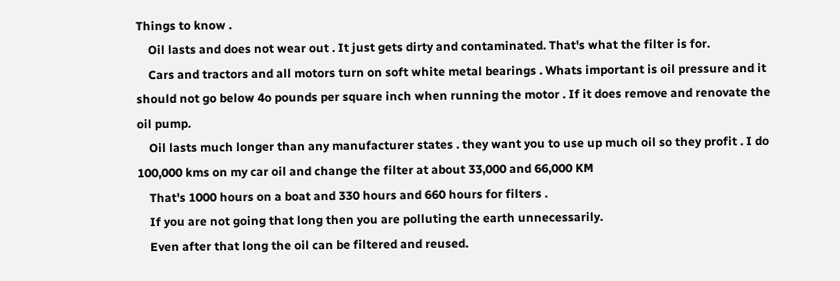Things to know .
    Oil lasts and does not wear out . It just gets dirty and contaminated. That's what the filter is for.
    Cars and tractors and all motors turn on soft white metal bearings . Whats important is oil pressure and it should not go below 4o pounds per square inch when running the motor . If it does remove and renovate the oil pump.
    Oil lasts much longer than any manufacturer states . they want you to use up much oil so they profit . I do 100,000 kms on my car oil and change the filter at about 33,000 and 66,000 KM
    That's 1000 hours on a boat and 330 hours and 660 hours for filters .
    If you are not going that long then you are polluting the earth unnecessarily.
    Even after that long the oil can be filtered and reused.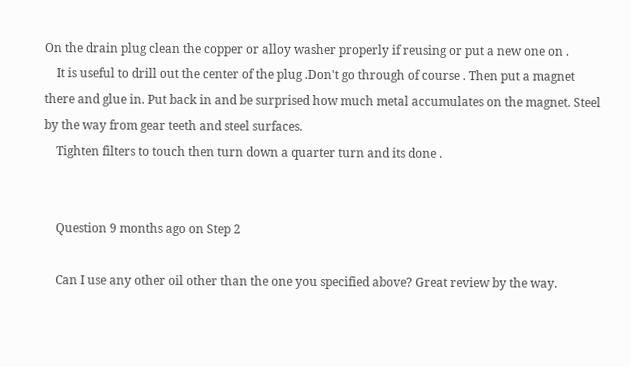On the drain plug clean the copper or alloy washer properly if reusing or put a new one on .
    It is useful to drill out the center of the plug .Don't go through of course . Then put a magnet there and glue in. Put back in and be surprised how much metal accumulates on the magnet. Steel by the way from gear teeth and steel surfaces.
    Tighten filters to touch then turn down a quarter turn and its done .


    Question 9 months ago on Step 2

    Can I use any other oil other than the one you specified above? Great review by the way.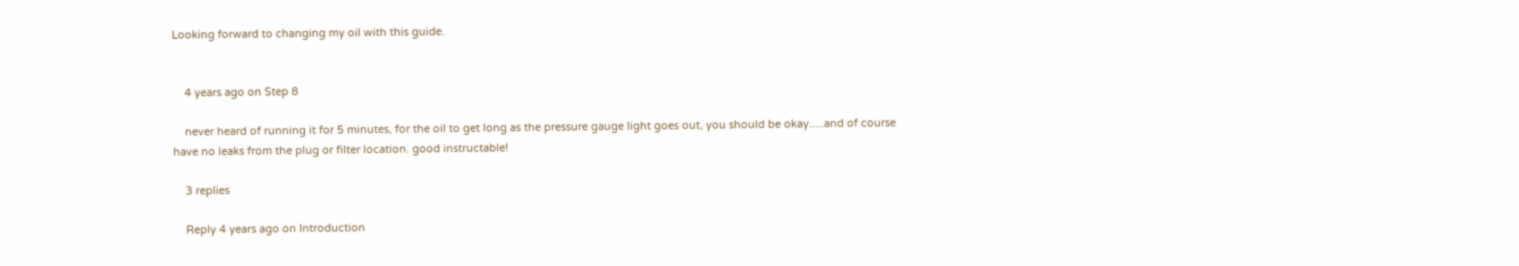Looking forward to changing my oil with this guide.


    4 years ago on Step 8

    never heard of running it for 5 minutes, for the oil to get long as the pressure gauge light goes out, you should be okay.....and of course have no leaks from the plug or filter location. good instructable!

    3 replies

    Reply 4 years ago on Introduction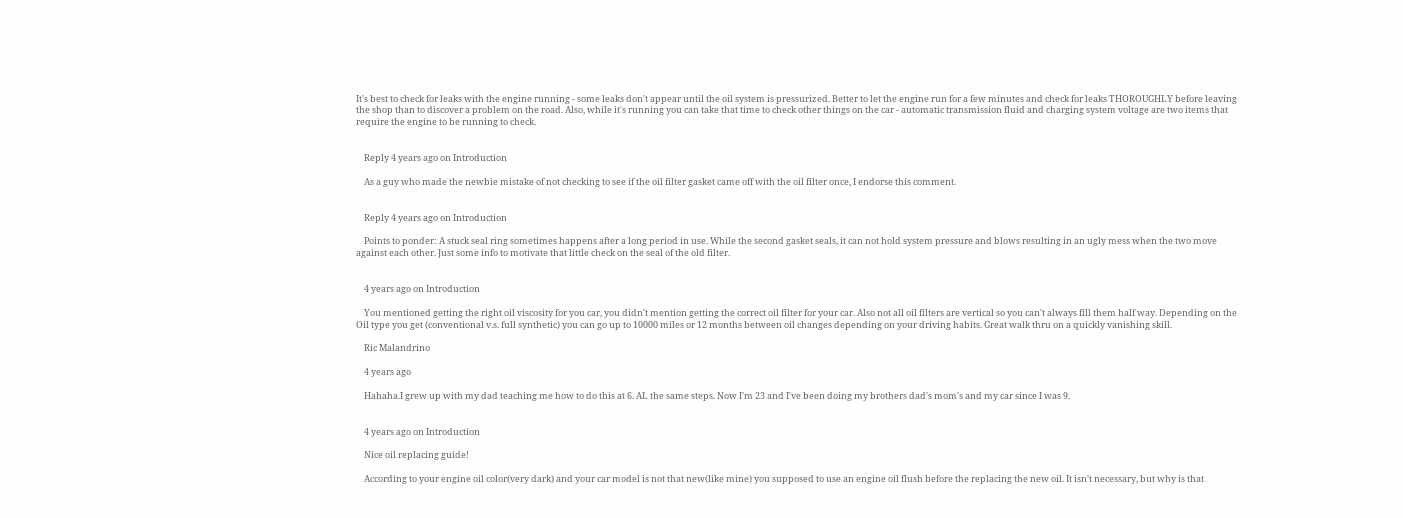It's best to check for leaks with the engine running - some leaks don't appear until the oil system is pressurized. Better to let the engine run for a few minutes and check for leaks THOROUGHLY before leaving the shop than to discover a problem on the road. Also, while it's running you can take that time to check other things on the car - automatic transmission fluid and charging system voltage are two items that require the engine to be running to check.


    Reply 4 years ago on Introduction

    As a guy who made the newbie mistake of not checking to see if the oil filter gasket came off with the oil filter once, I endorse this comment.


    Reply 4 years ago on Introduction

    Points to ponder: A stuck seal ring sometimes happens after a long period in use. While the second gasket seals, it can not hold system pressure and blows resulting in an ugly mess when the two move against each other. Just some info to motivate that little check on the seal of the old filter.


    4 years ago on Introduction

    You mentioned getting the right oil viscosity for you car, you didn't mention getting the correct oil filter for your car. Also not all oil filters are vertical so you can't always fill them half way. Depending on the Oil type you get (conventional v.s. full synthetic) you can go up to 10000 miles or 12 months between oil changes depending on your driving habits. Great walk thru on a quickly vanishing skill.

    Ric Malandrino

    4 years ago

    Hahaha.I grew up with my dad teaching me how to do this at 6. AL the same steps. Now I'm 23 and I've been doing my brothers dad's mom's and my car since I was 9.


    4 years ago on Introduction

    Nice oil replacing guide!

    According to your engine oil color(very dark) and your car model is not that new(like mine) you supposed to use an engine oil flush before the replacing the new oil. It isn't necessary, but why is that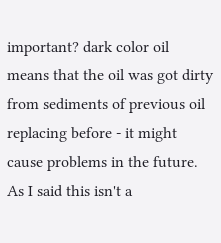important? dark color oil means that the oil was got dirty from sediments of previous oil replacing before - it might cause problems in the future. As I said this isn't a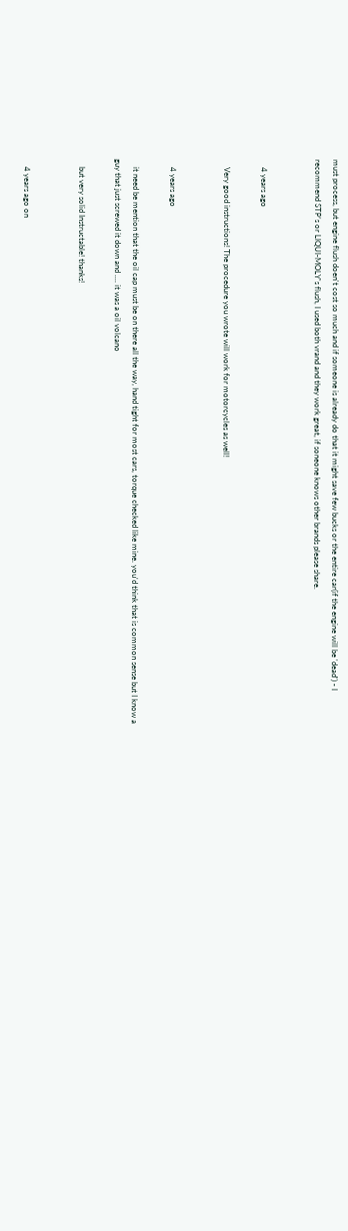must process, but engine flush doen't cost so much and if someone is already do that it might save few bucks or the entire car(if the engine will be 'dead') - I recommend STP's or LIQUI-MOLY's flush, I used both vrand and they work great, if soneone knows other brands please share.


    4 years ago

    Very good instructions! The procedure you wrote will work for motorcycles as well!


    4 years ago

    it need be mention that the oil cap must be on there all the way, hand tight for most cars, torque checked like mine. you'd think that is common sense but I know a guy that just screwed it down and .... it was a oil volcano

    but very solid Instructable! thanks!


    4 years ago on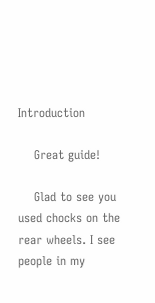Introduction

    Great guide!

    Glad to see you used chocks on the rear wheels. I see people in my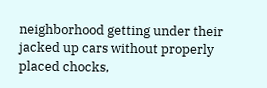neighborhood getting under their jacked up cars without properly placed chocks,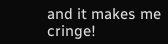and it makes me cringe!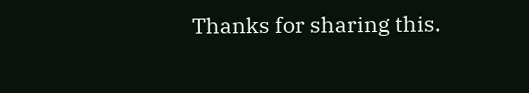Thanks for sharing this.